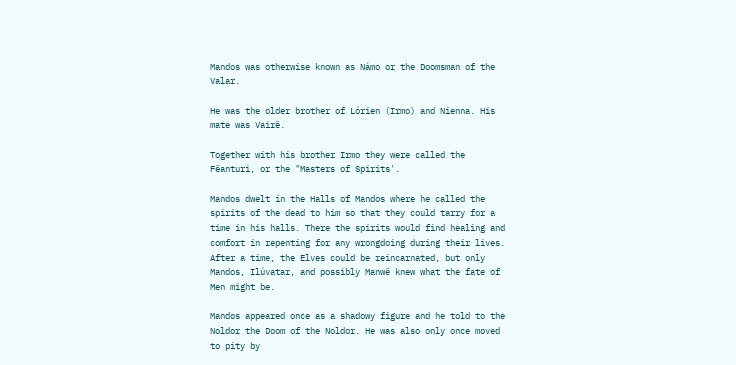Mandos was otherwise known as Námo or the Doomsman of the Valar.

He was the older brother of Lórien (Irmo) and Nienna. His mate was Vairë.

Together with his brother Irmo they were called the Fëanturi, or the "Masters of Spirits'.

Mandos dwelt in the Halls of Mandos where he called the spirits of the dead to him so that they could tarry for a time in his halls. There the spirits would find healing and comfort in repenting for any wrongdoing during their lives. After a time, the Elves could be reincarnated, but only Mandos, Ilúvatar, and possibly Manwë knew what the fate of Men might be.

Mandos appeared once as a shadowy figure and he told to the Noldor the Doom of the Noldor. He was also only once moved to pity by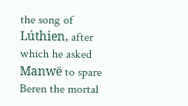the song of Lúthien, after which he asked Manwë to spare Beren the mortal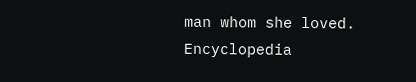man whom she loved.
Encyclopedia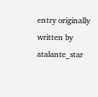entry originally written by atalante_star